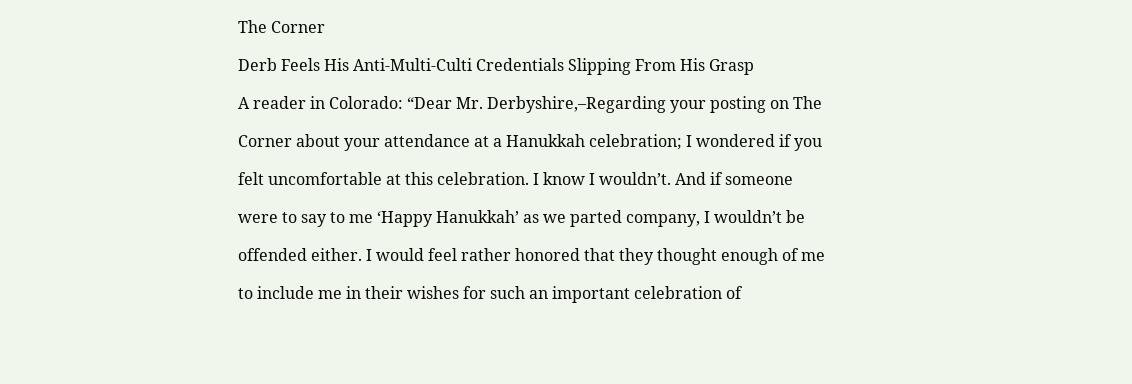The Corner

Derb Feels His Anti-Multi-Culti Credentials Slipping From His Grasp

A reader in Colorado: “Dear Mr. Derbyshire,–Regarding your posting on The

Corner about your attendance at a Hanukkah celebration; I wondered if you

felt uncomfortable at this celebration. I know I wouldn’t. And if someone

were to say to me ‘Happy Hanukkah’ as we parted company, I wouldn’t be

offended either. I would feel rather honored that they thought enough of me

to include me in their wishes for such an important celebration of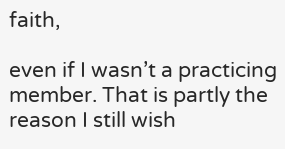faith,

even if I wasn’t a practicing member. That is partly the reason I still wish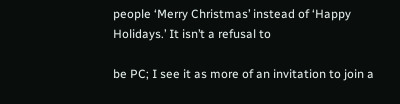people ‘Merry Christmas’ instead of ‘Happy Holidays.’ It isn’t a refusal to

be PC; I see it as more of an invitation to join a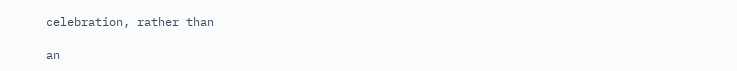celebration, rather than

an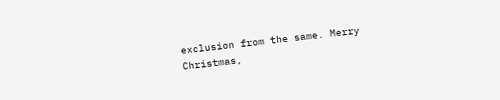exclusion from the same. Merry Christmas,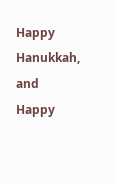Happy Hanukkah, and Happy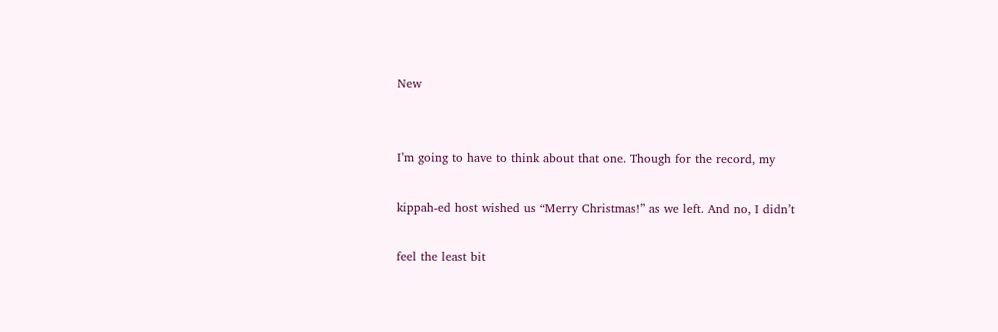New


I’m going to have to think about that one. Though for the record, my

kippah-ed host wished us “Merry Christmas!” as we left. And no, I didn’t

feel the least bit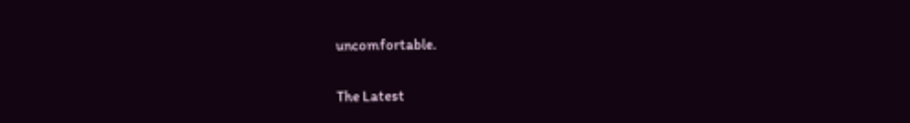uncomfortable.

The Latest